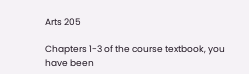Arts 205

Chapters 1-3 of the course textbook, you have been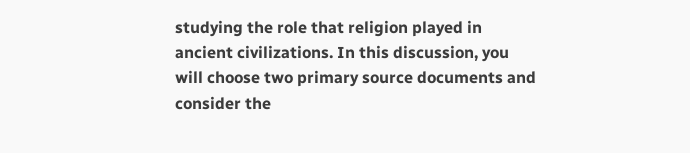studying the role that religion played in ancient civilizations. In this discussion, you will choose two primary source documents and consider the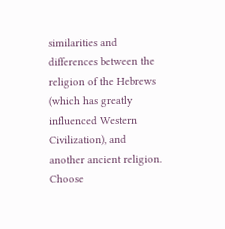similarities and differences between the religion of the Hebrews (which has greatly influenced Western Civilization), and another ancient religion.   Choose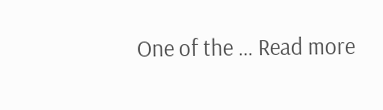One of the … Read more